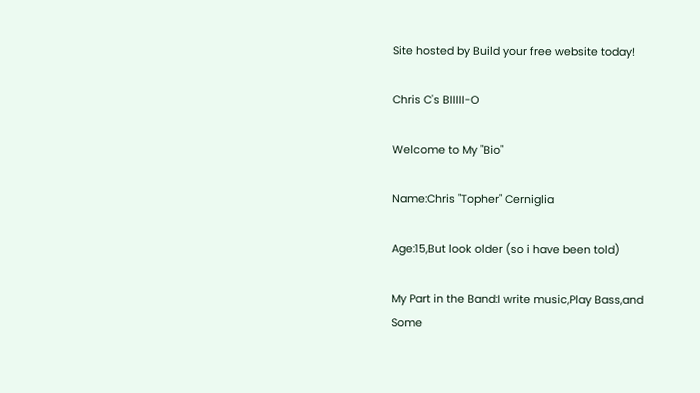Site hosted by Build your free website today!

Chris C's BIIIII-O

Welcome to My "Bio"

Name:Chris "Topher" Cerniglia

Age:15,But look older (so i have been told)

My Part in the Band:I write music,Play Bass,and Some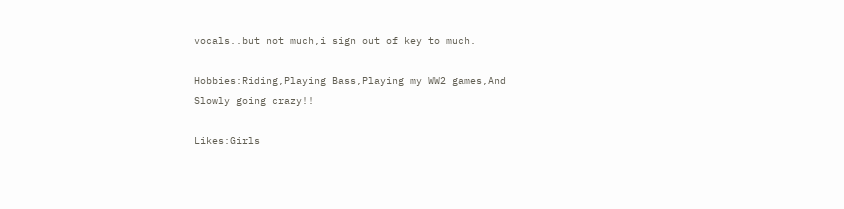vocals..but not much,i sign out of key to much.

Hobbies:Riding,Playing Bass,Playing my WW2 games,And Slowly going crazy!!

Likes:Girls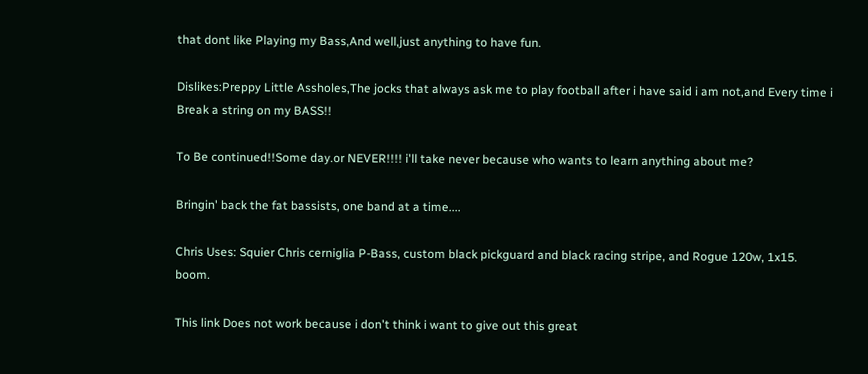that dont like Playing my Bass,And well,just anything to have fun.

Dislikes:Preppy Little Assholes,The jocks that always ask me to play football after i have said i am not,and Every time i Break a string on my BASS!!

To Be continued!!Some day.or NEVER!!!! i'll take never because who wants to learn anything about me?

Bringin' back the fat bassists, one band at a time....

Chris Uses: Squier Chris cerniglia P-Bass, custom black pickguard and black racing stripe, and Rogue 120w, 1x15. boom.

This link Does not work because i don't think i want to give out this great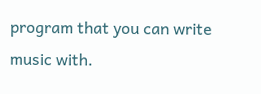program that you can write music with.